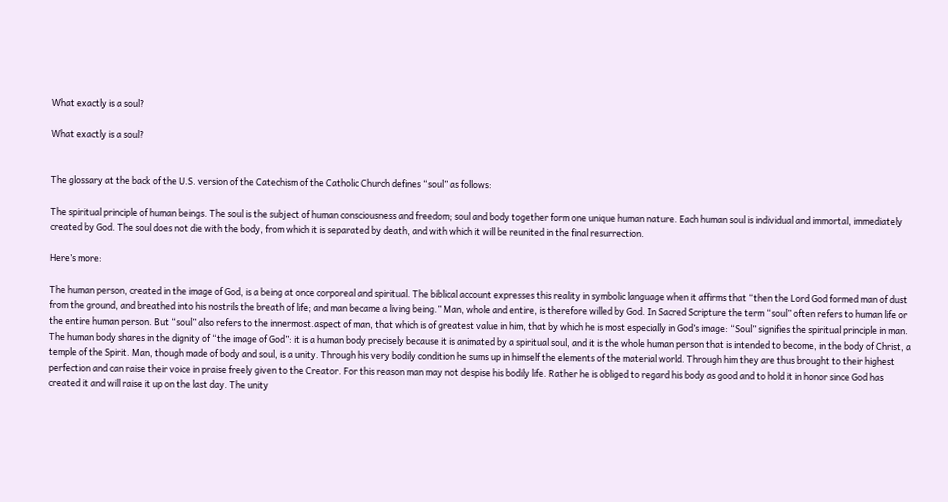What exactly is a soul?

What exactly is a soul?


The glossary at the back of the U.S. version of the Catechism of the Catholic Church defines “soul” as follows:

The spiritual principle of human beings. The soul is the subject of human consciousness and freedom; soul and body together form one unique human nature. Each human soul is individual and immortal, immediately created by God. The soul does not die with the body, from which it is separated by death, and with which it will be reunited in the final resurrection.

Here’s more:

The human person, created in the image of God, is a being at once corporeal and spiritual. The biblical account expresses this reality in symbolic language when it affirms that “then the Lord God formed man of dust from the ground, and breathed into his nostrils the breath of life; and man became a living being.” Man, whole and entire, is therefore willed by God. In Sacred Scripture the term “soul” often refers to human life or the entire human person. But “soul” also refers to the innermost.aspect of man, that which is of greatest value in him, that by which he is most especially in God’s image: “Soul” signifies the spiritual principle in man. The human body shares in the dignity of “the image of God”: it is a human body precisely because it is animated by a spiritual soul, and it is the whole human person that is intended to become, in the body of Christ, a temple of the Spirit. Man, though made of body and soul, is a unity. Through his very bodily condition he sums up in himself the elements of the material world. Through him they are thus brought to their highest perfection and can raise their voice in praise freely given to the Creator. For this reason man may not despise his bodily life. Rather he is obliged to regard his body as good and to hold it in honor since God has created it and will raise it up on the last day. The unity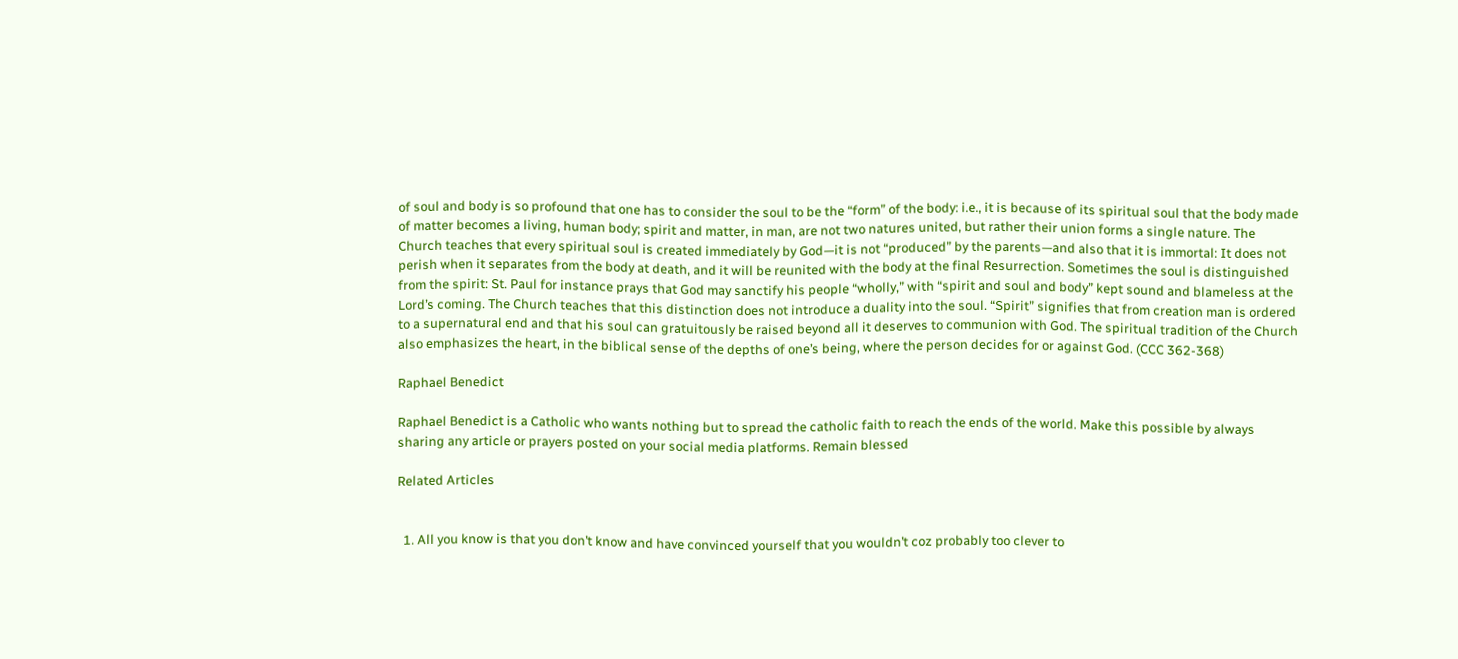of soul and body is so profound that one has to consider the soul to be the “form” of the body: i.e., it is because of its spiritual soul that the body made of matter becomes a living, human body; spirit and matter, in man, are not two natures united, but rather their union forms a single nature. The Church teaches that every spiritual soul is created immediately by God—it is not “produced” by the parents—and also that it is immortal: It does not perish when it separates from the body at death, and it will be reunited with the body at the final Resurrection. Sometimes the soul is distinguished from the spirit: St. Paul for instance prays that God may sanctify his people “wholly,” with “spirit and soul and body” kept sound and blameless at the Lord’s coming. The Church teaches that this distinction does not introduce a duality into the soul. “Spirit” signifies that from creation man is ordered to a supernatural end and that his soul can gratuitously be raised beyond all it deserves to communion with God. The spiritual tradition of the Church also emphasizes the heart, in the biblical sense of the depths of one’s being, where the person decides for or against God. (CCC 362-368)

Raphael Benedict

Raphael Benedict is a Catholic who wants nothing but to spread the catholic faith to reach the ends of the world. Make this possible by always sharing any article or prayers posted on your social media platforms. Remain blessed

Related Articles


  1. All you know is that you don’t know and have convinced yourself that you wouldn’t coz probably too clever to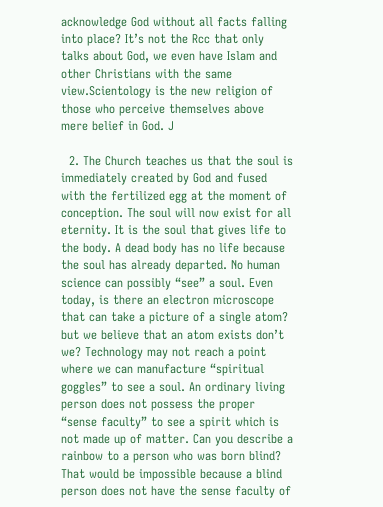acknowledge God without all facts falling into place? It’s not the Rcc that only talks about God, we even have Islam and other Christians with the same view.Scientology is the new religion of those who perceive themselves above mere belief in God. J

  2. The Church teaches us that the soul is immediately created by God and fused with the fertilized egg at the moment of conception. The soul will now exist for all eternity. It is the soul that gives life to the body. A dead body has no life because the soul has already departed. No human science can possibly “see” a soul. Even today, is there an electron microscope that can take a picture of a single atom? but we believe that an atom exists don’t we? Technology may not reach a point where we can manufacture “spiritual goggles” to see a soul. An ordinary living person does not possess the proper “sense faculty” to see a spirit which is not made up of matter. Can you describe a rainbow to a person who was born blind? That would be impossible because a blind person does not have the sense faculty of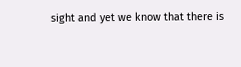sight and yet we know that there is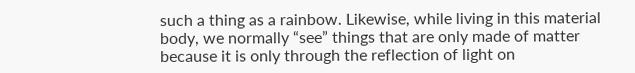such a thing as a rainbow. Likewise, while living in this material body, we normally “see” things that are only made of matter because it is only through the reflection of light on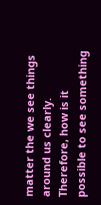matter the we see things around us clearly. Therefore, how is it possible to see something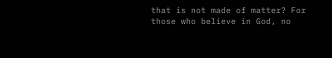that is not made of matter? For those who believe in God, no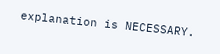explanation is NECESSARY.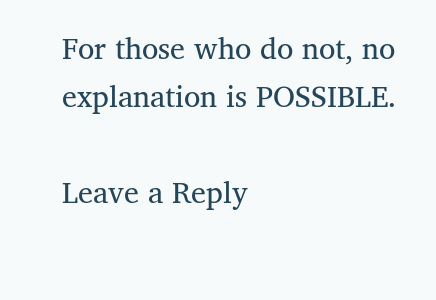For those who do not, no explanation is POSSIBLE.

Leave a Reply